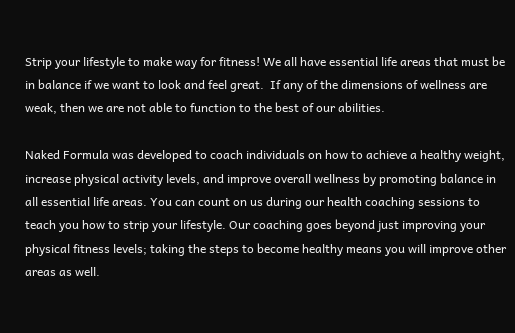Strip your lifestyle to make way for fitness! We all have essential life areas that must be in balance if we want to look and feel great.  If any of the dimensions of wellness are weak, then we are not able to function to the best of our abilities.

Naked Formula was developed to coach individuals on how to achieve a healthy weight, increase physical activity levels, and improve overall wellness by promoting balance in all essential life areas. You can count on us during our health coaching sessions to teach you how to strip your lifestyle. Our coaching goes beyond just improving your physical fitness levels; taking the steps to become healthy means you will improve other areas as well.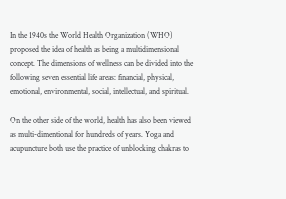In the 1940s the World Health Organization (WHO) proposed the idea of health as being a multidimensional concept. The dimensions of wellness can be divided into the following seven essential life areas: financial, physical, emotional, environmental, social, intellectual, and spiritual.

On the other side of the world, health has also been viewed as multi-dimentional for hundreds of years. Yoga and acupuncture both use the practice of unblocking chakras to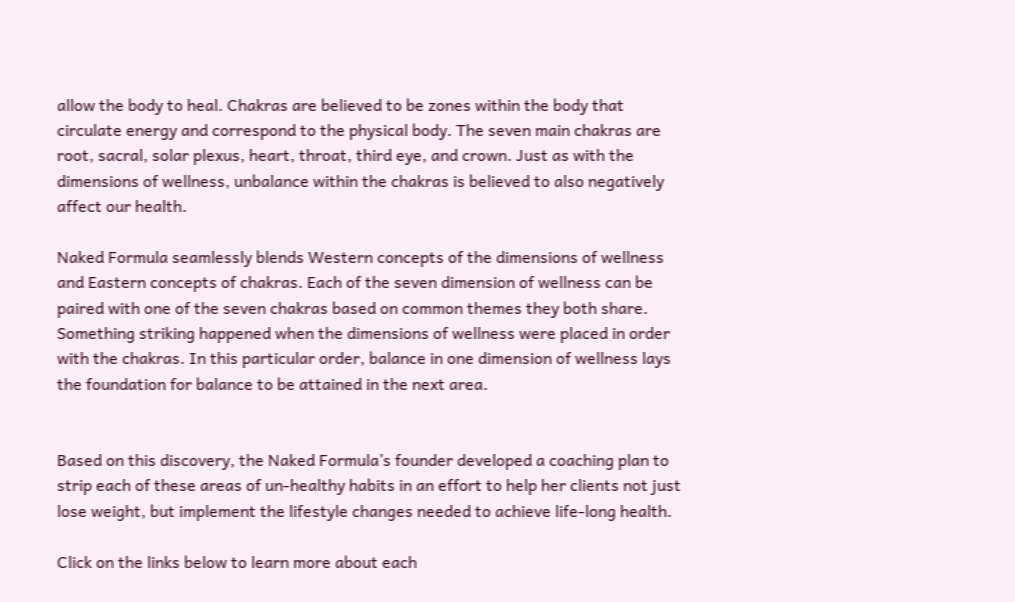allow the body to heal. Chakras are believed to be zones within the body that circulate energy and correspond to the physical body. The seven main chakras are root, sacral, solar plexus, heart, throat, third eye, and crown. Just as with the dimensions of wellness, unbalance within the chakras is believed to also negatively affect our health.

Naked Formula seamlessly blends Western concepts of the dimensions of wellness and Eastern concepts of chakras. Each of the seven dimension of wellness can be paired with one of the seven chakras based on common themes they both share. Something striking happened when the dimensions of wellness were placed in order with the chakras. In this particular order, balance in one dimension of wellness lays the foundation for balance to be attained in the next area.


Based on this discovery, the Naked Formula’s founder developed a coaching plan to strip each of these areas of un-healthy habits in an effort to help her clients not just lose weight, but implement the lifestyle changes needed to achieve life-long health.

Click on the links below to learn more about each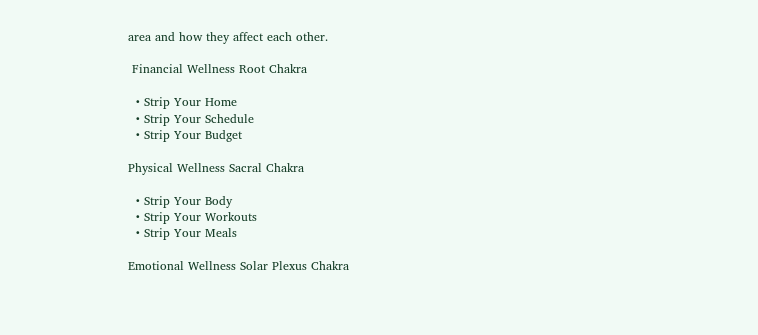area and how they affect each other.

 Financial Wellness Root Chakra

  • Strip Your Home
  • Strip Your Schedule
  • Strip Your Budget

Physical Wellness Sacral Chakra

  • Strip Your Body
  • Strip Your Workouts
  • Strip Your Meals

Emotional Wellness Solar Plexus Chakra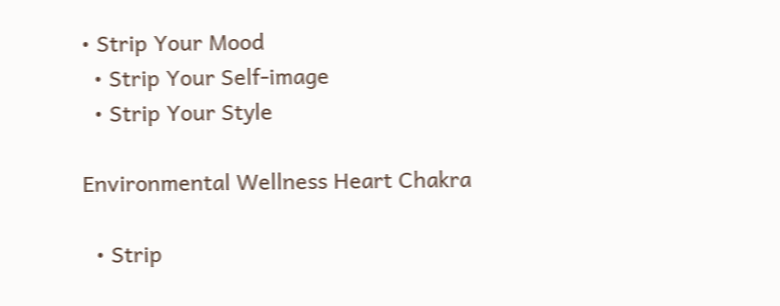• Strip Your Mood
  • Strip Your Self-image
  • Strip Your Style

Environmental Wellness Heart Chakra

  • Strip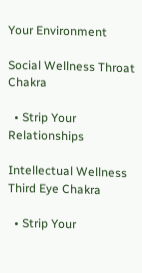Your Environment

Social Wellness Throat Chakra

  • Strip Your Relationships

Intellectual Wellness Third Eye Chakra

  • Strip Your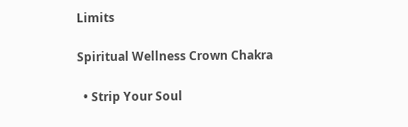Limits

Spiritual Wellness Crown Chakra

  • Strip Your Soul